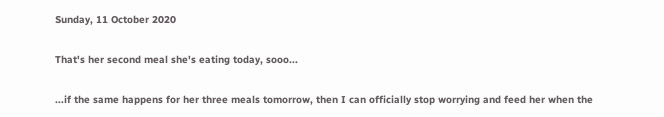Sunday, 11 October 2020

That's her second meal she's eating today, sooo...

...if the same happens for her three meals tomorrow, then I can officially stop worrying and feed her when the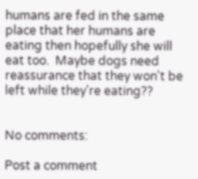humans are fed in the same place that her humans are eating then hopefully she will eat too.  Maybe dogs need reassurance that they won't be left while they're eating??


No comments:

Post a comment